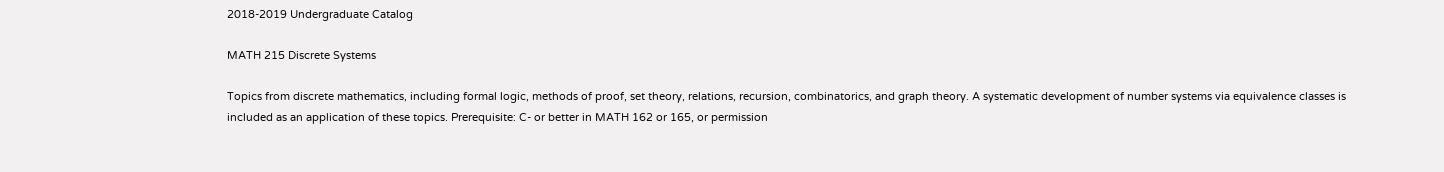2018-2019 Undergraduate Catalog

MATH 215 Discrete Systems

Topics from discrete mathematics, including formal logic, methods of proof, set theory, relations, recursion, combinatorics, and graph theory. A systematic development of number systems via equivalence classes is included as an application of these topics. Prerequisite: C- or better in MATH 162 or 165, or permission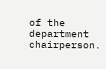of the department chairperson.